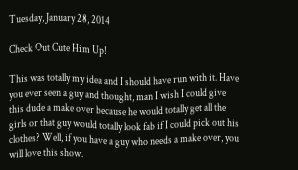Tuesday, January 28, 2014

Check Out Cute Him Up!

This was totally my idea and I should have run with it. Have you ever seen a guy and thought, man I wish I could give this dude a make over because he would totally get all the girls or that guy would totally look fab if I could pick out his clothes? Well, if you have a guy who needs a make over, you will love this show.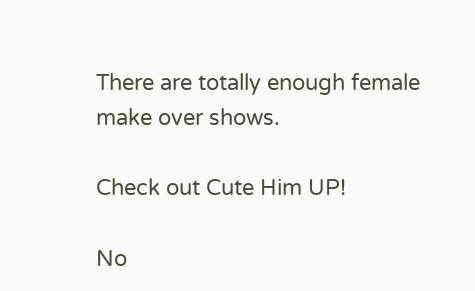There are totally enough female make over shows.

Check out Cute Him UP!

No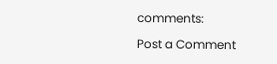comments:

Post a Comment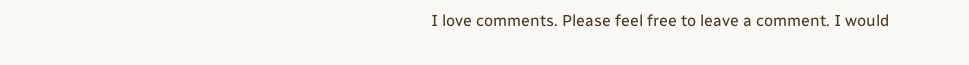I love comments. Please feel free to leave a comment. I would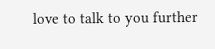love to talk to you further